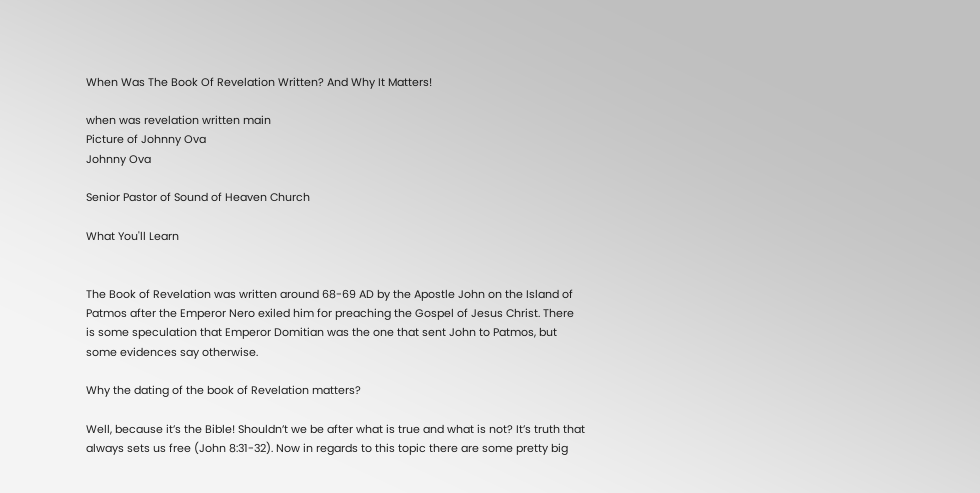When Was The Book Of Revelation Written? And Why It Matters!

when was revelation written main
Picture of Johnny Ova
Johnny Ova

Senior Pastor of Sound of Heaven Church

What You'll Learn


The Book of Revelation was written around 68-69 AD by the Apostle John on the Island of Patmos after the Emperor Nero exiled him for preaching the Gospel of Jesus Christ. There is some speculation that Emperor Domitian was the one that sent John to Patmos, but some evidences say otherwise.

Why the dating of the book of Revelation matters?

Well, because it’s the Bible! Shouldn’t we be after what is true and what is not? It’s truth that always sets us free (John 8:31-32). Now in regards to this topic there are some pretty big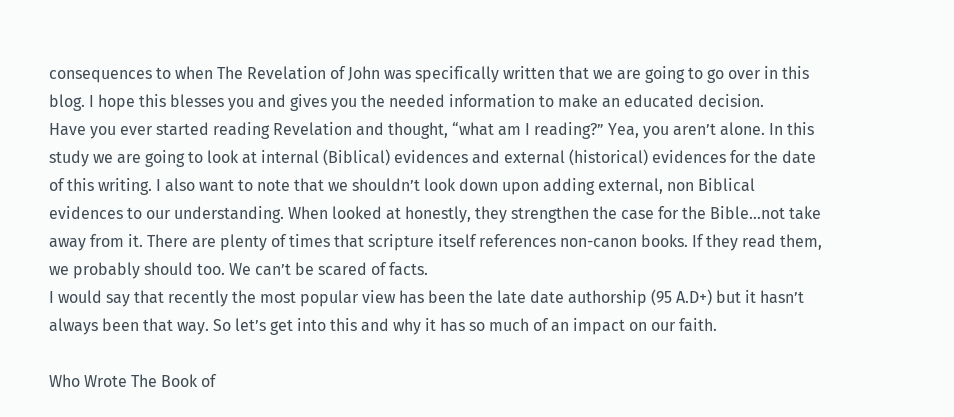consequences to when The Revelation of John was specifically written that we are going to go over in this blog. I hope this blesses you and gives you the needed information to make an educated decision.
Have you ever started reading Revelation and thought, “what am I reading?” Yea, you aren’t alone. In this study we are going to look at internal (Biblical) evidences and external (historical) evidences for the date of this writing. I also want to note that we shouldn’t look down upon adding external, non Biblical evidences to our understanding. When looked at honestly, they strengthen the case for the Bible…not take away from it. There are plenty of times that scripture itself references non-canon books. If they read them, we probably should too. We can’t be scared of facts.
I would say that recently the most popular view has been the late date authorship (95 A.D+) but it hasn’t always been that way. So let’s get into this and why it has so much of an impact on our faith.

Who Wrote The Book of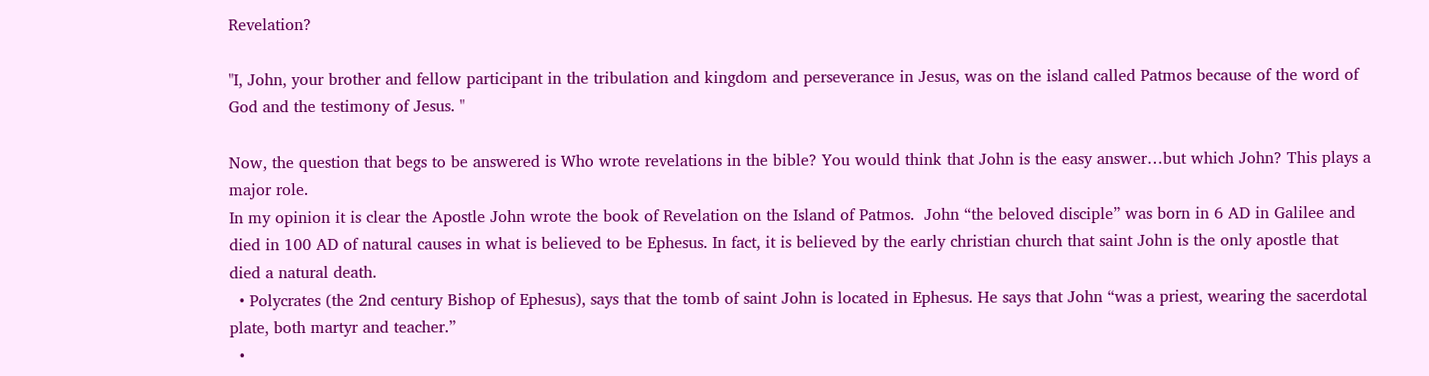Revelation?

"I, John, your brother and fellow participant in the tribulation and kingdom and perseverance in Jesus, was on the island called Patmos because of the word of God and the testimony of Jesus. "

Now, the question that begs to be answered is Who wrote revelations in the bible? You would think that John is the easy answer…but which John? This plays a major role.
In my opinion it is clear the Apostle John wrote the book of Revelation on the Island of Patmos.  John “the beloved disciple” was born in 6 AD in Galilee and died in 100 AD of natural causes in what is believed to be Ephesus. In fact, it is believed by the early christian church that saint John is the only apostle that died a natural death.
  • Polycrates (the 2nd century Bishop of Ephesus), says that the tomb of saint John is located in Ephesus. He says that John “was a priest, wearing the sacerdotal plate, both martyr and teacher.”
  •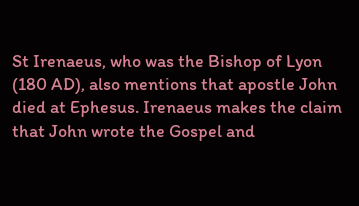St Irenaeus, who was the Bishop of Lyon (180 AD), also mentions that apostle John died at Ephesus. Irenaeus makes the claim that John wrote the Gospel and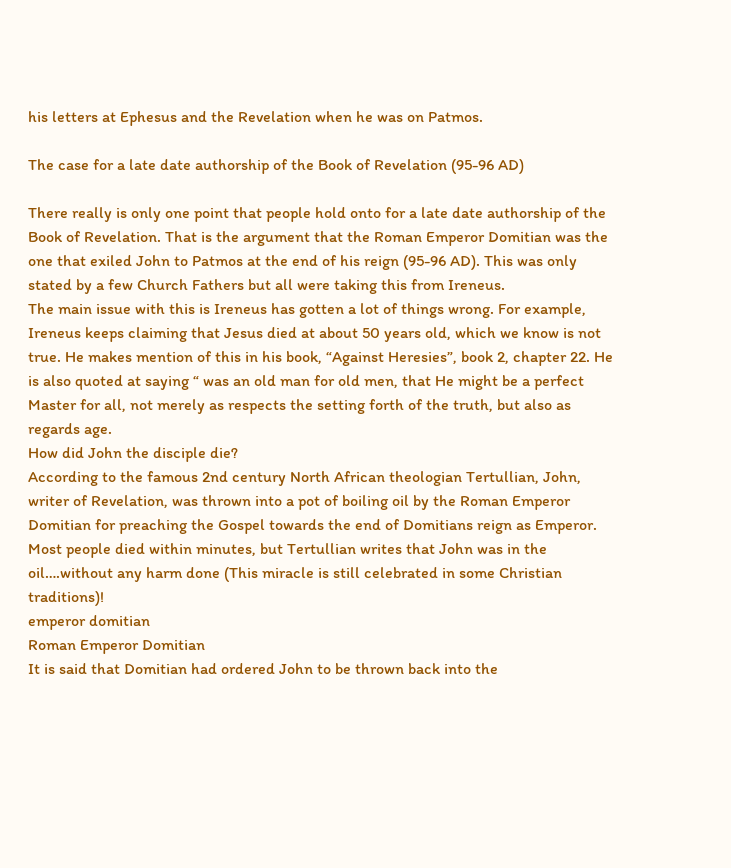his letters at Ephesus and the Revelation when he was on Patmos.

The case for a late date authorship of the Book of Revelation (95-96 AD)

There really is only one point that people hold onto for a late date authorship of the Book of Revelation. That is the argument that the Roman Emperor Domitian was the one that exiled John to Patmos at the end of his reign (95-96 AD). This was only stated by a few Church Fathers but all were taking this from Ireneus.
The main issue with this is Ireneus has gotten a lot of things wrong. For example, Ireneus keeps claiming that Jesus died at about 50 years old, which we know is not true. He makes mention of this in his book, “Against Heresies”, book 2, chapter 22. He is also quoted at saying “ was an old man for old men, that He might be a perfect Master for all, not merely as respects the setting forth of the truth, but also as regards age.
How did John the disciple die?
According to the famous 2nd century North African theologian Tertullian, John, writer of Revelation, was thrown into a pot of boiling oil by the Roman Emperor Domitian for preaching the Gospel towards the end of Domitians reign as Emperor. Most people died within minutes, but Tertullian writes that John was in the oil….without any harm done (This miracle is still celebrated in some Christian traditions)!
emperor domitian
Roman Emperor Domitian
It is said that Domitian had ordered John to be thrown back into the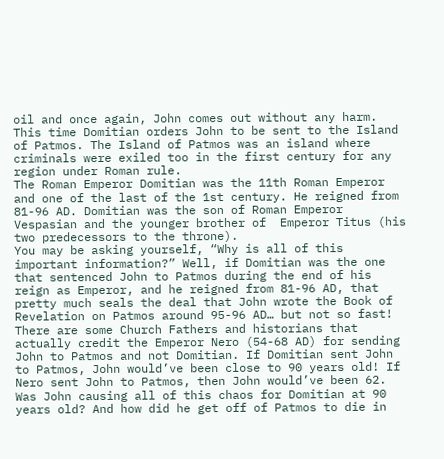oil and once again, John comes out without any harm. This time Domitian orders John to be sent to the Island of Patmos. The Island of Patmos was an island where criminals were exiled too in the first century for any region under Roman rule.
The Roman Emperor Domitian was the 11th Roman Emperor and one of the last of the 1st century. He reigned from 81-96 AD. Domitian was the son of Roman Emperor Vespasian and the younger brother of  Emperor Titus (his two predecessors to the throne).
You may be asking yourself, “Why is all of this important information?” Well, if Domitian was the one that sentenced John to Patmos during the end of his reign as Emperor, and he reigned from 81-96 AD, that pretty much seals the deal that John wrote the Book of Revelation on Patmos around 95-96 AD… but not so fast!
There are some Church Fathers and historians that actually credit the Emperor Nero (54-68 AD) for sending John to Patmos and not Domitian. If Domitian sent John to Patmos, John would’ve been close to 90 years old! If Nero sent John to Patmos, then John would’ve been 62. Was John causing all of this chaos for Domitian at 90 years old? And how did he get off of Patmos to die in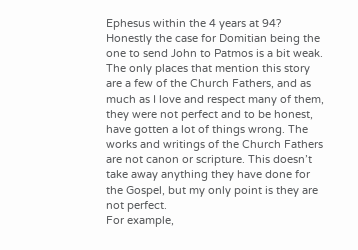Ephesus within the 4 years at 94?
Honestly the case for Domitian being the one to send John to Patmos is a bit weak. The only places that mention this story are a few of the Church Fathers, and as much as I love and respect many of them, they were not perfect and to be honest, have gotten a lot of things wrong. The works and writings of the Church Fathers are not canon or scripture. This doesn’t take away anything they have done for the Gospel, but my only point is they are not perfect.
For example,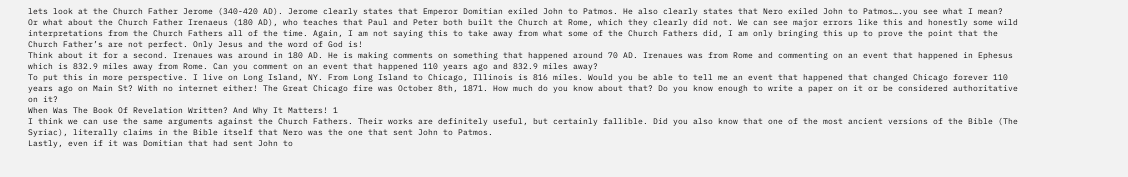lets look at the Church Father Jerome (340-420 AD). Jerome clearly states that Emperor Domitian exiled John to Patmos. He also clearly states that Nero exiled John to Patmos….you see what I mean?
Or what about the Church Father Irenaeus (180 AD), who teaches that Paul and Peter both built the Church at Rome, which they clearly did not. We can see major errors like this and honestly some wild interpretations from the Church Fathers all of the time. Again, I am not saying this to take away from what some of the Church Fathers did, I am only bringing this up to prove the point that the Church Father’s are not perfect. Only Jesus and the word of God is!
Think about it for a second. Irenaues was around in 180 AD. He is making comments on something that happened around 70 AD. Irenaues was from Rome and commenting on an event that happened in Ephesus which is 832.9 miles away from Rome. Can you comment on an event that happened 110 years ago and 832.9 miles away?
To put this in more perspective. I live on Long Island, NY. From Long Island to Chicago, Illinois is 816 miles. Would you be able to tell me an event that happened that changed Chicago forever 110 years ago on Main St? With no internet either! The Great Chicago fire was October 8th, 1871. How much do you know about that? Do you know enough to write a paper on it or be considered authoritative on it?
When Was The Book Of Revelation Written? And Why It Matters! 1
I think we can use the same arguments against the Church Fathers. Their works are definitely useful, but certainly fallible. Did you also know that one of the most ancient versions of the Bible (The Syriac), literally claims in the Bible itself that Nero was the one that sent John to Patmos.
Lastly, even if it was Domitian that had sent John to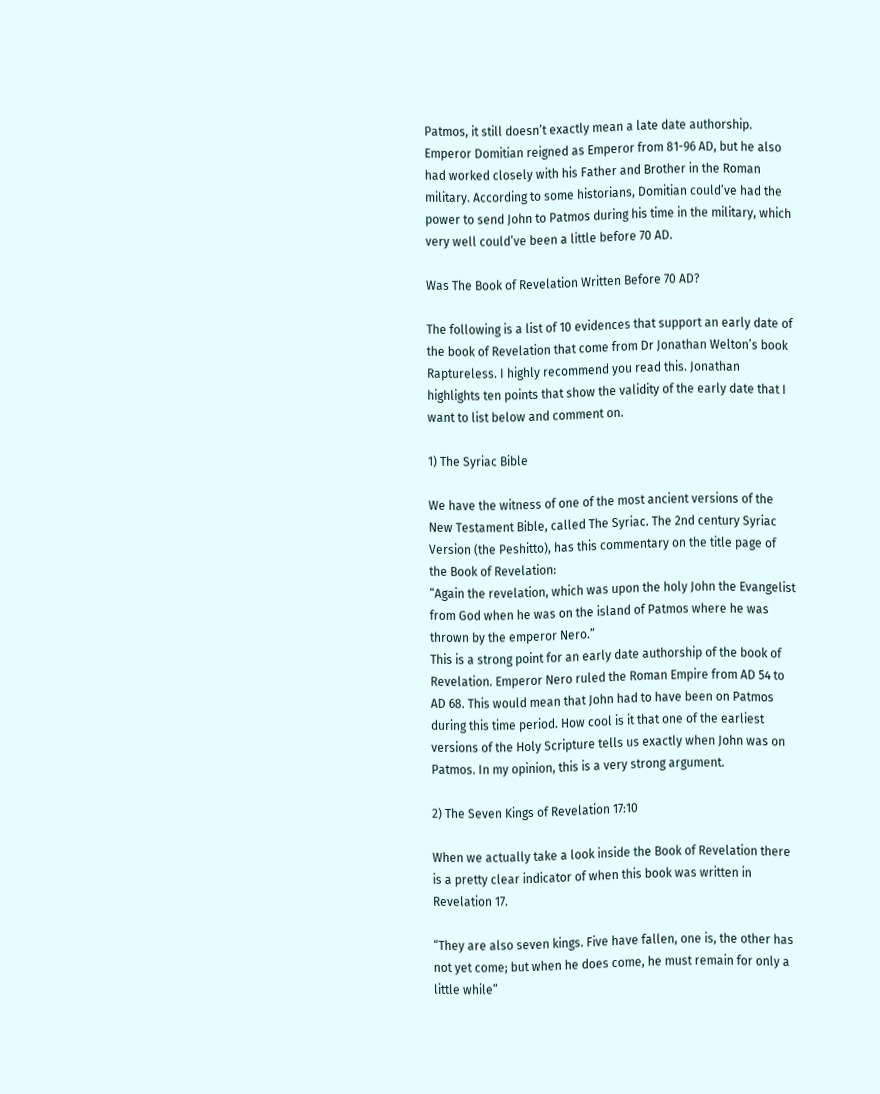Patmos, it still doesn’t exactly mean a late date authorship. Emperor Domitian reigned as Emperor from 81-96 AD, but he also had worked closely with his Father and Brother in the Roman military. According to some historians, Domitian could’ve had the power to send John to Patmos during his time in the military, which very well could’ve been a little before 70 AD.

Was The Book of Revelation Written Before 70 AD?

The following is a list of 10 evidences that support an early date of the book of Revelation that come from Dr Jonathan Welton’s book Raptureless. I highly recommend you read this. Jonathan highlights ten points that show the validity of the early date that I want to list below and comment on.

1) The Syriac Bible

We have the witness of one of the most ancient versions of the New Testament Bible, called The Syriac. The 2nd century Syriac Version (the Peshitto), has this commentary on the title page of the Book of Revelation:
“Again the revelation, which was upon the holy John the Evangelist from God when he was on the island of Patmos where he was thrown by the emperor Nero.”
This is a strong point for an early date authorship of the book of Revelation. Emperor Nero ruled the Roman Empire from AD 54 to AD 68. This would mean that John had to have been on Patmos during this time period. How cool is it that one of the earliest versions of the Holy Scripture tells us exactly when John was on Patmos. In my opinion, this is a very strong argument.

2) The Seven Kings of Revelation 17:10

When we actually take a look inside the Book of Revelation there is a pretty clear indicator of when this book was written in Revelation 17.

“They are also seven kings. Five have fallen, one is, the other has not yet come; but when he does come, he must remain for only a little while”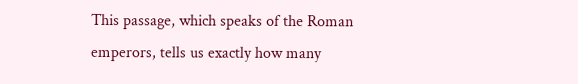This passage, which speaks of the Roman emperors, tells us exactly how many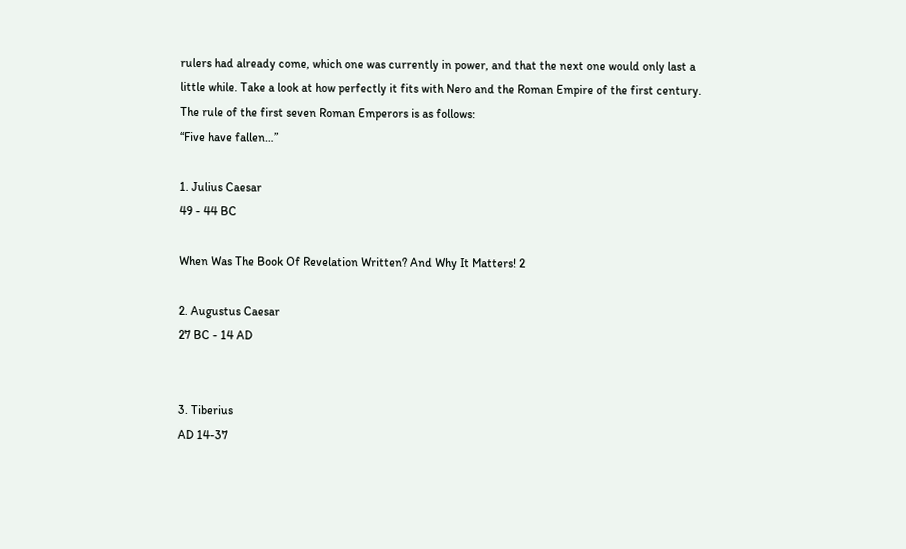rulers had already come, which one was currently in power, and that the next one would only last a little while. Take a look at how perfectly it fits with Nero and the Roman Empire of the first century.
The rule of the first seven Roman Emperors is as follows:
“Five have fallen…”

1. Julius Caesar
49 - 44 BC

When Was The Book Of Revelation Written? And Why It Matters! 2

2. Augustus Caesar
27 BC - 14 AD


3. Tiberius
AD 14-37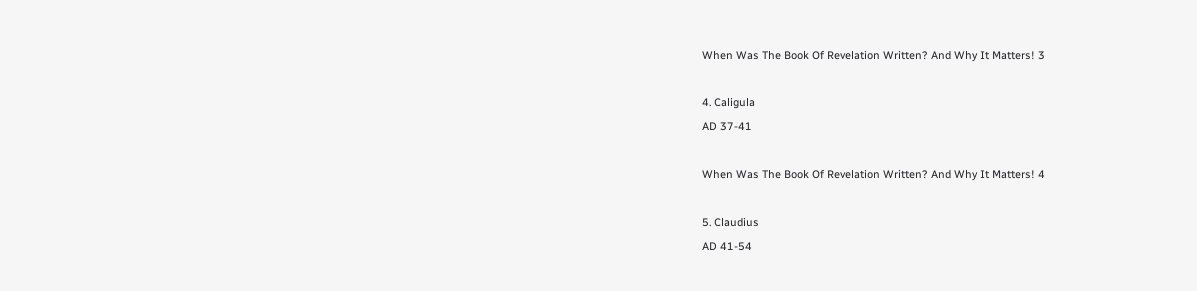When Was The Book Of Revelation Written? And Why It Matters! 3

4. Caligula
AD 37-41

When Was The Book Of Revelation Written? And Why It Matters! 4

5. Claudius
AD 41-54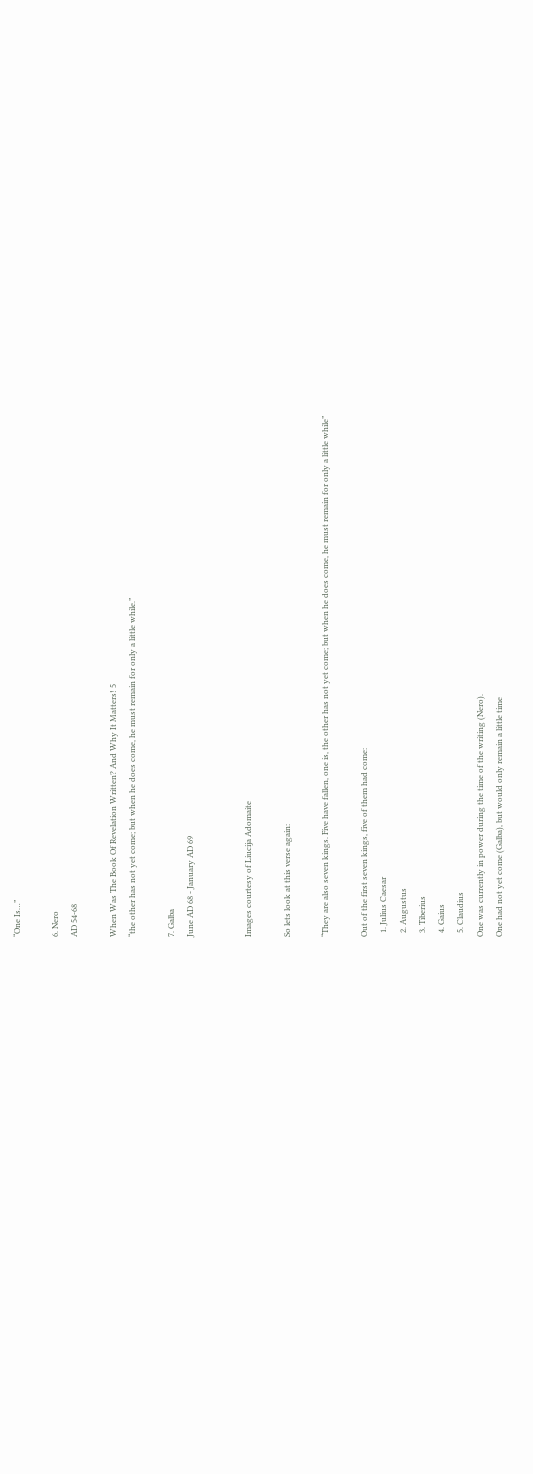“One Is…”

6. Nero
AD 54-68

When Was The Book Of Revelation Written? And Why It Matters! 5
“the other has not yet come; but when he does come, he must remain for only a little while.”

7. Galba
June AD 68 - January AD 69


Images courtesy of Liucija Adomaite

So lets look at this verse again:

“They are also seven kings. Five have fallen, one is, the other has not yet come; but when he does come, he must remain for only a little while”

Out of the first seven kings, five of them had come:
  1. Julius Caesar
  2. Augustus
  3. Tiberius
  4. Gaius
  5. Claudius
One was currently in power during the time of the writing (Nero).
One had not yet come (Galba), but would only remain a little time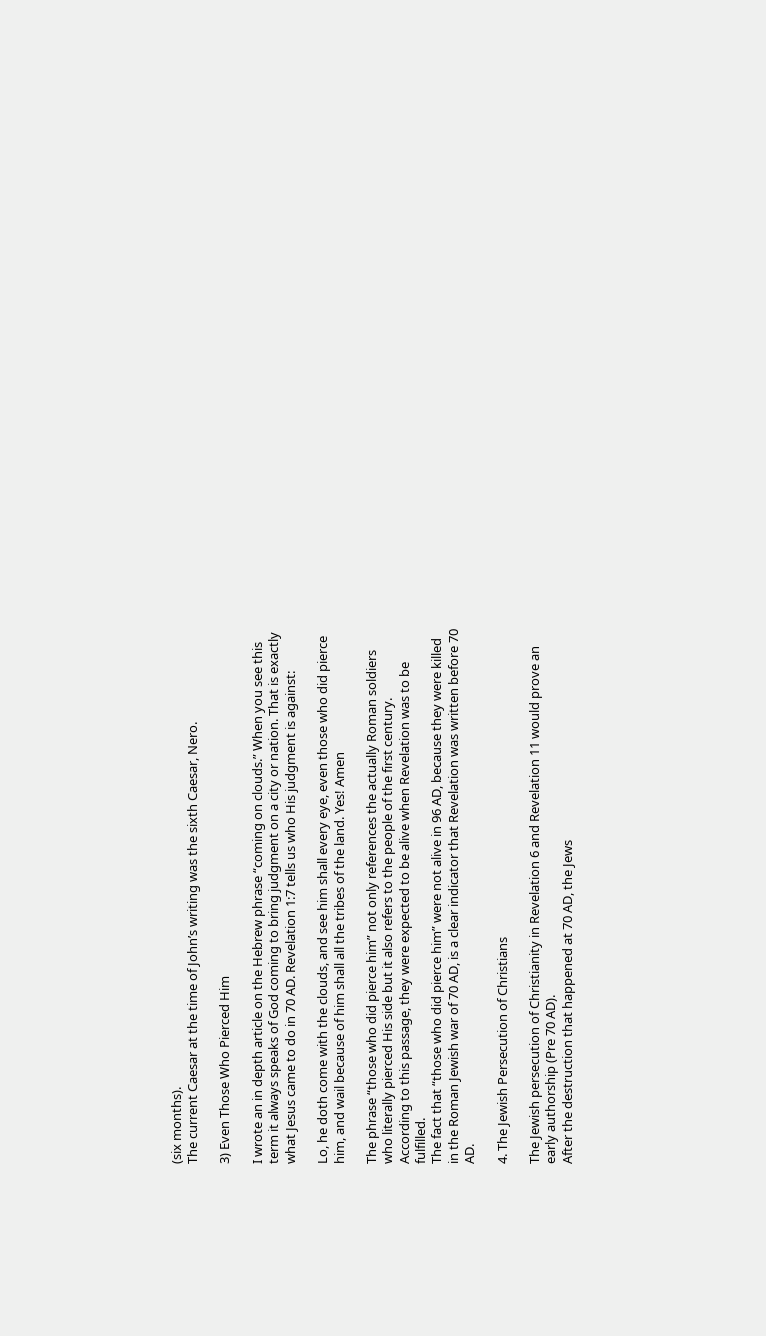(six months).
The current Caesar at the time of John’s writing was the sixth Caesar, Nero.

3) Even Those Who Pierced Him

I wrote an in depth article on the Hebrew phrase “coming on clouds.” When you see this term it always speaks of God coming to bring judgment on a city or nation. That is exactly what Jesus came to do in 70 AD. Revelation 1:7 tells us who His judgment is against:

Lo, he doth come with the clouds, and see him shall every eye, even those who did pierce him, and wail because of him shall all the tribes of the land. Yes! Amen

The phrase “those who did pierce him” not only references the actually Roman soldiers who literally pierced His side but it also refers to the people of the first century.
According to this passage, they were expected to be alive when Revelation was to be fulfilled.
The fact that “those who did pierce him” were not alive in 96 AD, because they were killed in the Roman Jewish war of 70 AD, is a clear indicator that Revelation was written before 70 AD.

4. The Jewish Persecution of Christians

The Jewish persecution of Christianity in Revelation 6 and Revelation 11 would prove an early authorship (Pre 70 AD).
After the destruction that happened at 70 AD, the Jews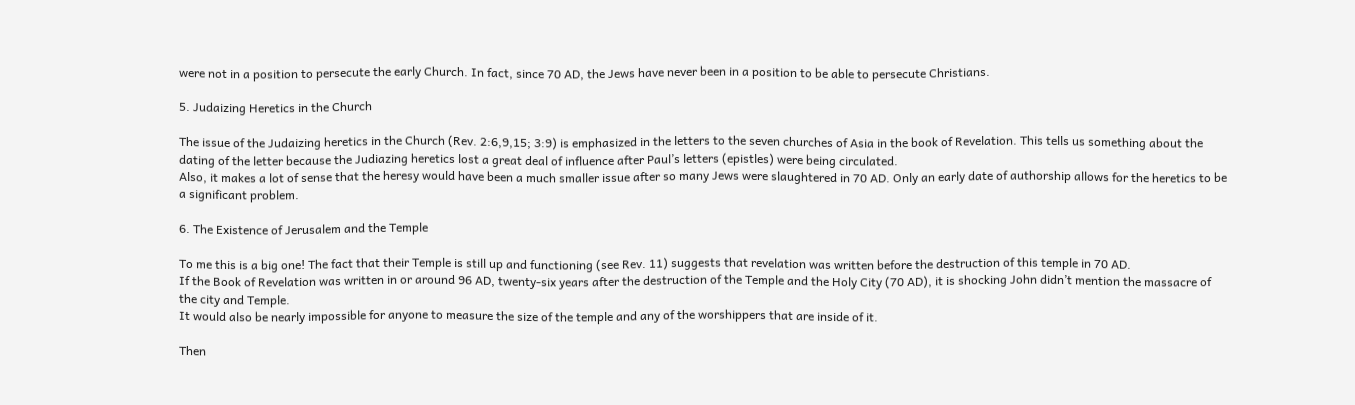were not in a position to persecute the early Church. In fact, since 70 AD, the Jews have never been in a position to be able to persecute Christians.

5. Judaizing Heretics in the Church

The issue of the Judaizing heretics in the Church (Rev. 2:6,9,15; 3:9) is emphasized in the letters to the seven churches of Asia in the book of Revelation. This tells us something about the dating of the letter because the Judiazing heretics lost a great deal of influence after Paul’s letters (epistles) were being circulated.
Also, it makes a lot of sense that the heresy would have been a much smaller issue after so many Jews were slaughtered in 70 AD. Only an early date of authorship allows for the heretics to be a significant problem.

6. The Existence of Jerusalem and the Temple

To me this is a big one! The fact that their Temple is still up and functioning (see Rev. 11) suggests that revelation was written before the destruction of this temple in 70 AD.
If the Book of Revelation was written in or around 96 AD, twenty-six years after the destruction of the Temple and the Holy City (70 AD), it is shocking John didn’t mention the massacre of the city and Temple.
It would also be nearly impossible for anyone to measure the size of the temple and any of the worshippers that are inside of it.

Then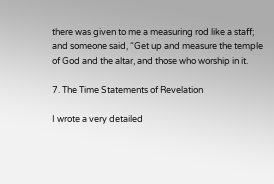there was given to me a measuring rod like a staff; and someone said, “Get up and measure the temple of God and the altar, and those who worship in it.

7. The Time Statements of Revelation

I wrote a very detailed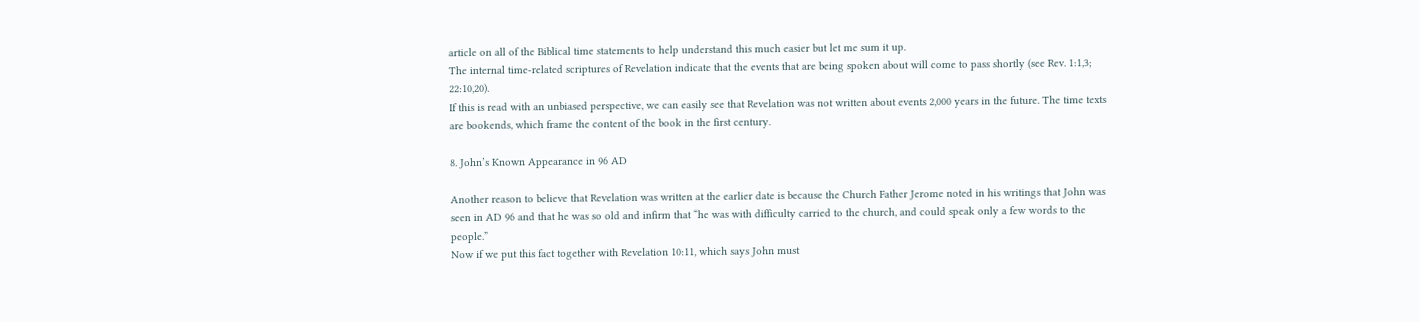article on all of the Biblical time statements to help understand this much easier but let me sum it up.
The internal time-related scriptures of Revelation indicate that the events that are being spoken about will come to pass shortly (see Rev. 1:1,3; 22:10,20).
If this is read with an unbiased perspective, we can easily see that Revelation was not written about events 2,000 years in the future. The time texts are bookends, which frame the content of the book in the first century.

8. John’s Known Appearance in 96 AD

Another reason to believe that Revelation was written at the earlier date is because the Church Father Jerome noted in his writings that John was seen in AD 96 and that he was so old and infirm that “he was with difficulty carried to the church, and could speak only a few words to the people.”
Now if we put this fact together with Revelation 10:11, which says John must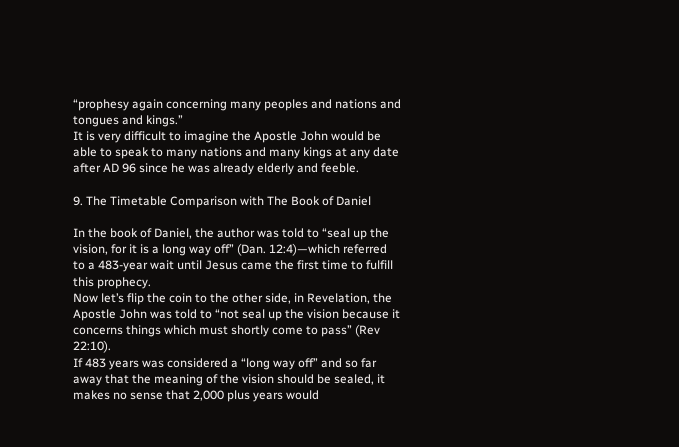“prophesy again concerning many peoples and nations and tongues and kings.”
It is very difficult to imagine the Apostle John would be able to speak to many nations and many kings at any date after AD 96 since he was already elderly and feeble.

9. The Timetable Comparison with The Book of Daniel

In the book of Daniel, the author was told to “seal up the vision, for it is a long way off” (Dan. 12:4)—which referred to a 483-year wait until Jesus came the first time to fulfill this prophecy.
Now let’s flip the coin to the other side, in Revelation, the Apostle John was told to “not seal up the vision because it concerns things which must shortly come to pass” (Rev 22:10).
If 483 years was considered a “long way off” and so far away that the meaning of the vision should be sealed, it makes no sense that 2,000 plus years would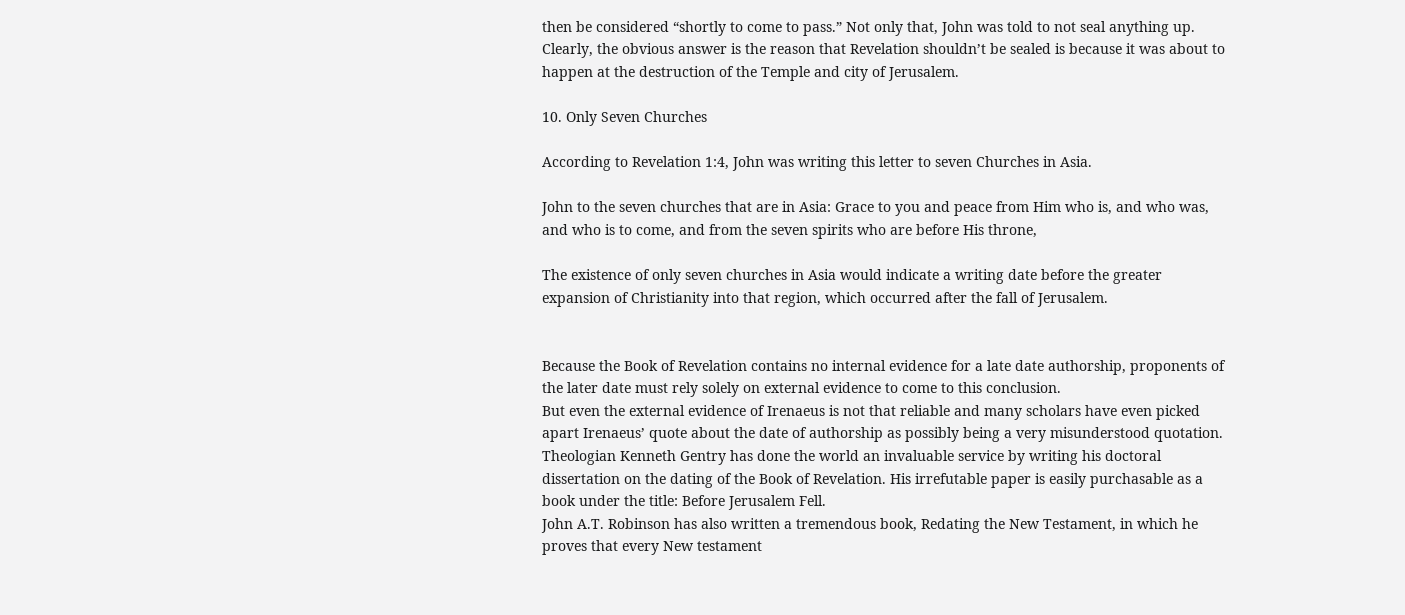then be considered “shortly to come to pass.” Not only that, John was told to not seal anything up.
Clearly, the obvious answer is the reason that Revelation shouldn’t be sealed is because it was about to happen at the destruction of the Temple and city of Jerusalem.

10. Only Seven Churches

According to Revelation 1:4, John was writing this letter to seven Churches in Asia.

John to the seven churches that are in Asia: Grace to you and peace from Him who is, and who was, and who is to come, and from the seven spirits who are before His throne,

The existence of only seven churches in Asia would indicate a writing date before the greater expansion of Christianity into that region, which occurred after the fall of Jerusalem.


Because the Book of Revelation contains no internal evidence for a late date authorship, proponents of the later date must rely solely on external evidence to come to this conclusion.
But even the external evidence of Irenaeus is not that reliable and many scholars have even picked apart Irenaeus’ quote about the date of authorship as possibly being a very misunderstood quotation.
Theologian Kenneth Gentry has done the world an invaluable service by writing his doctoral dissertation on the dating of the Book of Revelation. His irrefutable paper is easily purchasable as a book under the title: Before Jerusalem Fell.
John A.T. Robinson has also written a tremendous book, Redating the New Testament, in which he proves that every New testament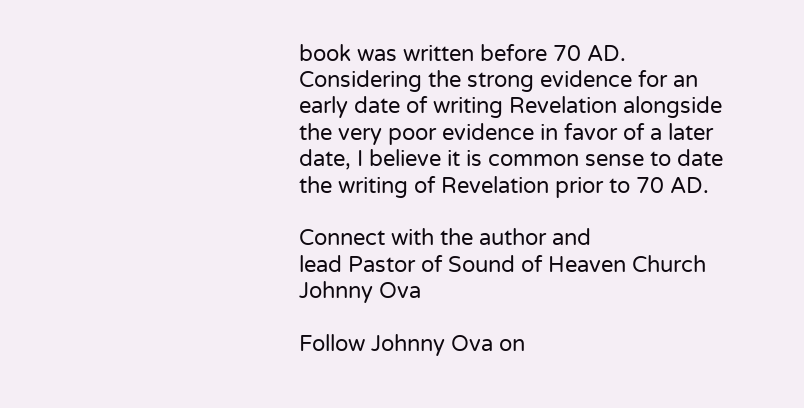book was written before 70 AD.
Considering the strong evidence for an early date of writing Revelation alongside the very poor evidence in favor of a later date, I believe it is common sense to date the writing of Revelation prior to 70 AD.

Connect with the author and
lead Pastor of Sound of Heaven Church
Johnny Ova

Follow Johnny Ova on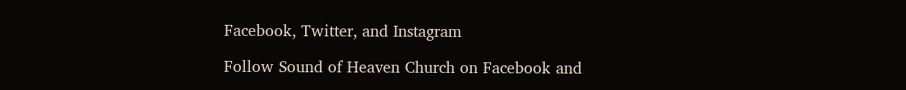Facebook, Twitter, and Instagram

Follow Sound of Heaven Church on Facebook and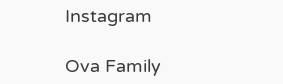Instagram

Ova Family